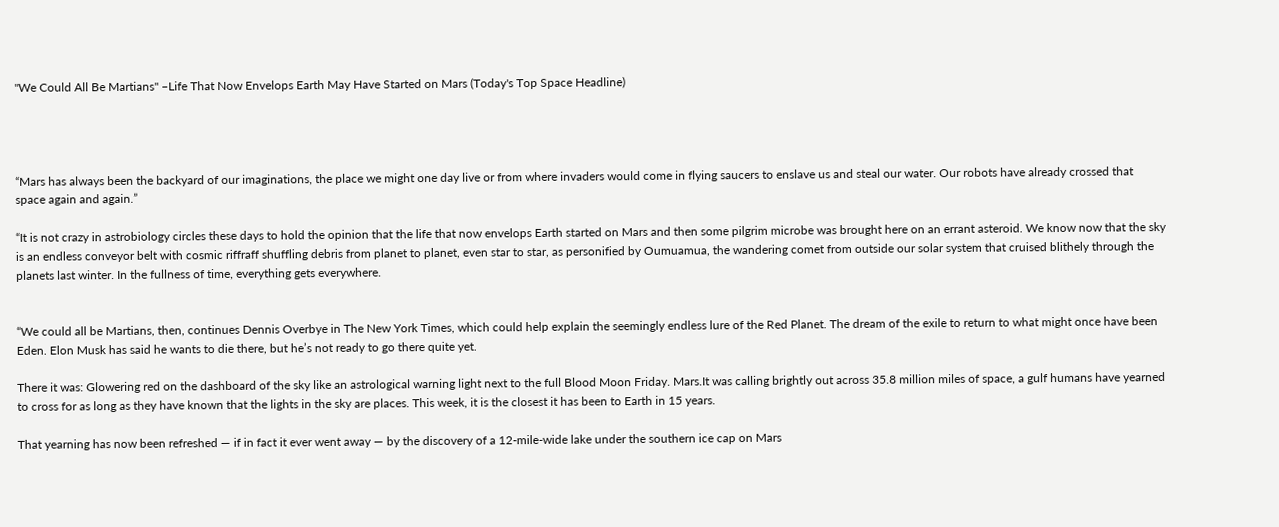"We Could All Be Martians" –Life That Now Envelops Earth May Have Started on Mars (Today's Top Space Headline)




“Mars has always been the backyard of our imaginations, the place we might one day live or from where invaders would come in flying saucers to enslave us and steal our water. Our robots have already crossed that space again and again.”

“It is not crazy in astrobiology circles these days to hold the opinion that the life that now envelops Earth started on Mars and then some pilgrim microbe was brought here on an errant asteroid. We know now that the sky is an endless conveyor belt with cosmic riffraff shuffling debris from planet to planet, even star to star, as personified by Oumuamua, the wandering comet from outside our solar system that cruised blithely through the planets last winter. In the fullness of time, everything gets everywhere.


“We could all be Martians, then, continues Dennis Overbye in The New York Times, which could help explain the seemingly endless lure of the Red Planet. The dream of the exile to return to what might once have been Eden. Elon Musk has said he wants to die there, but he’s not ready to go there quite yet.

There it was: Glowering red on the dashboard of the sky like an astrological warning light next to the full Blood Moon Friday. Mars.It was calling brightly out across 35.8 million miles of space, a gulf humans have yearned to cross for as long as they have known that the lights in the sky are places. This week, it is the closest it has been to Earth in 15 years.

That yearning has now been refreshed — if in fact it ever went away — by the discovery of a 12-mile-wide lake under the southern ice cap on Mars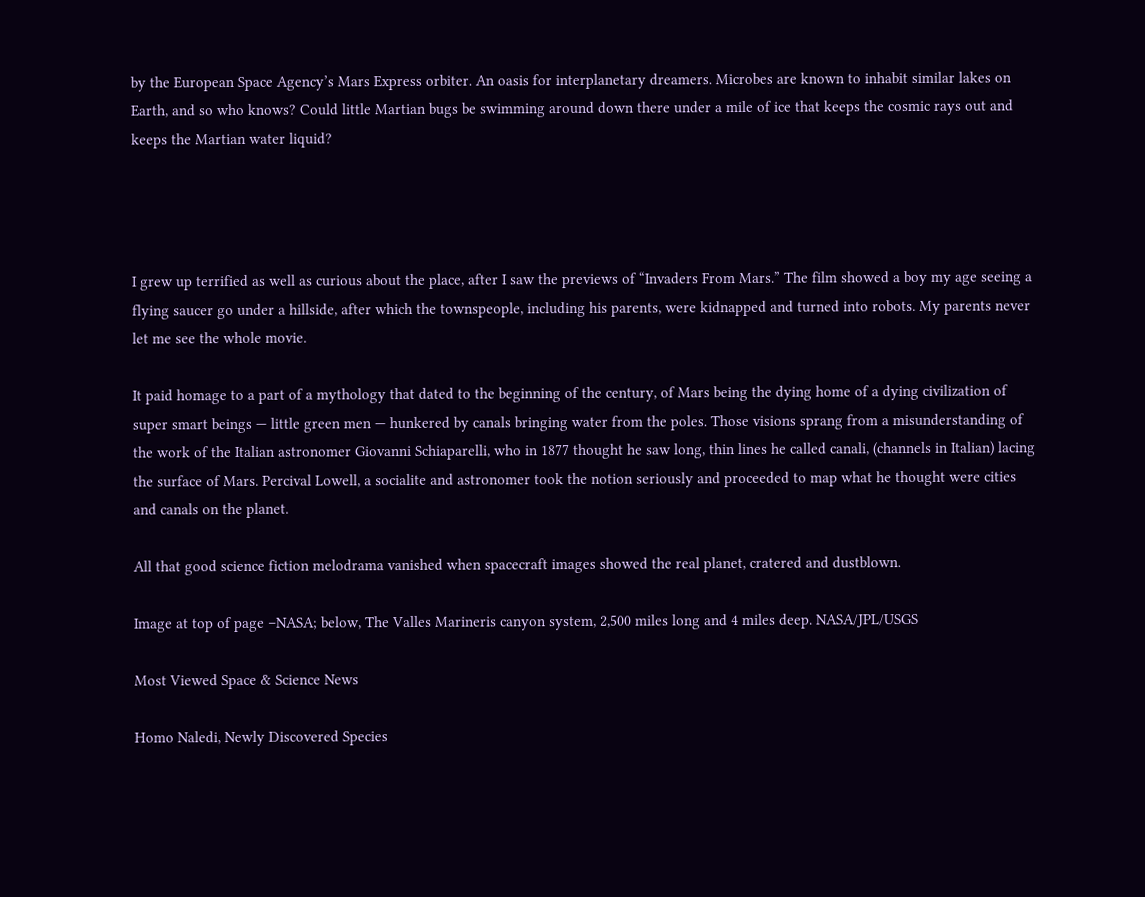by the European Space Agency’s Mars Express orbiter. An oasis for interplanetary dreamers. Microbes are known to inhabit similar lakes on Earth, and so who knows? Could little Martian bugs be swimming around down there under a mile of ice that keeps the cosmic rays out and keeps the Martian water liquid?




I grew up terrified as well as curious about the place, after I saw the previews of “Invaders From Mars.” The film showed a boy my age seeing a flying saucer go under a hillside, after which the townspeople, including his parents, were kidnapped and turned into robots. My parents never let me see the whole movie.

It paid homage to a part of a mythology that dated to the beginning of the century, of Mars being the dying home of a dying civilization of super smart beings — little green men — hunkered by canals bringing water from the poles. Those visions sprang from a misunderstanding of the work of the Italian astronomer Giovanni Schiaparelli, who in 1877 thought he saw long, thin lines he called canali, (channels in Italian) lacing the surface of Mars. Percival Lowell, a socialite and astronomer took the notion seriously and proceeded to map what he thought were cities and canals on the planet.

All that good science fiction melodrama vanished when spacecraft images showed the real planet, cratered and dustblown.

Image at top of page –NASA; below, The Valles Marineris canyon system, 2,500 miles long and 4 miles deep. NASA/JPL/USGS

Most Viewed Space & Science News

Homo Naledi, Newly Discovered Species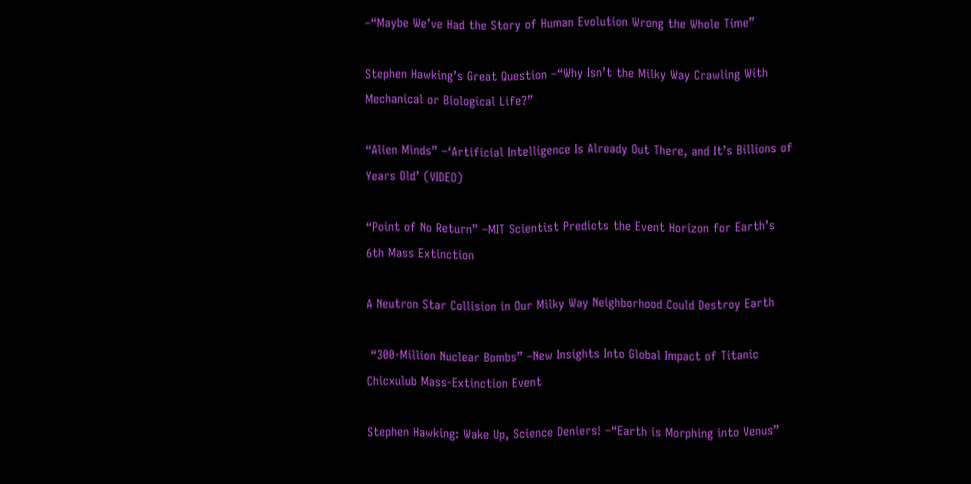–“Maybe We’ve Had the Story of Human Evolution Wrong the Whole Time”

Stephen Hawking’s Great Question –“Why Isn’t the Milky Way Crawling With Mechanical or Biological Life?”

“Alien Minds” –‘Artificial Intelligence Is Already Out There, and It’s Billions of Years Old’ (VIDEO)

“Point of No Return” –MIT Scientist Predicts the Event Horizon for Earth’s 6th Mass Extinction

A Neutron Star Collision in Our Milky Way Neighborhood Could Destroy Earth

 “300-Million Nuclear Bombs” –New Insights Into Global Impact of Titanic Chicxulub Mass-Extinction Event

Stephen Hawking: Wake Up, Science Deniers! –“Earth is Morphing into Venus”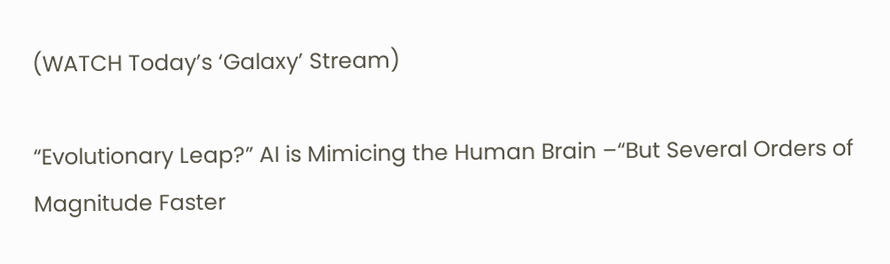(WATCH Today’s ‘Galaxy’ Stream)

“Evolutionary Leap?” AI is Mimicing the Human Brain –“But Several Orders of Magnitude Faster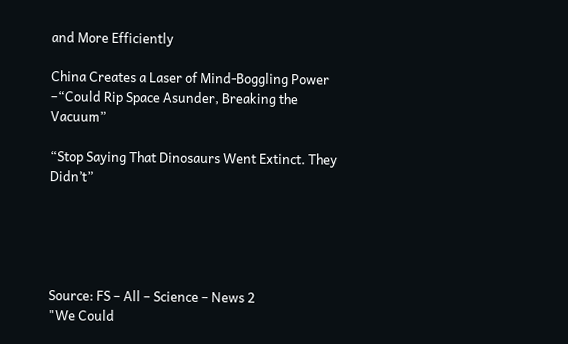and More Efficiently

China Creates a Laser of Mind-Boggling Power –“Could Rip Space Asunder, Breaking the Vacuum”

“Stop Saying That Dinosaurs Went Extinct. They Didn’t”





Source: FS – All – Science – News 2
"We Could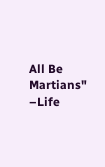All Be Martians" –Life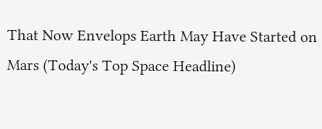That Now Envelops Earth May Have Started on Mars (Today's Top Space Headline)